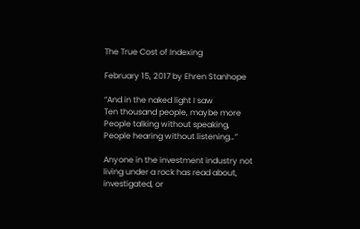The True Cost of Indexing

February 15, 2017 by Ehren Stanhope

“And in the naked light I saw
Ten thousand people, maybe more
People talking without speaking,
People hearing without listening…”

Anyone in the investment industry not living under a rock has read about, investigated, or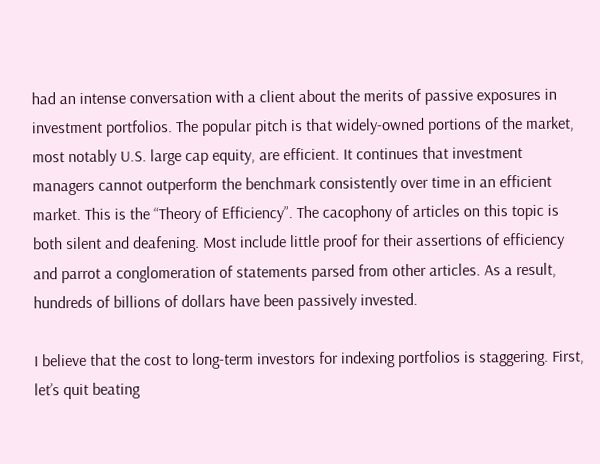had an intense conversation with a client about the merits of passive exposures in investment portfolios. The popular pitch is that widely-owned portions of the market, most notably U.S. large cap equity, are efficient. It continues that investment managers cannot outperform the benchmark consistently over time in an efficient market. This is the “Theory of Efficiency”. The cacophony of articles on this topic is both silent and deafening. Most include little proof for their assertions of efficiency and parrot a conglomeration of statements parsed from other articles. As a result, hundreds of billions of dollars have been passively invested.

I believe that the cost to long-term investors for indexing portfolios is staggering. First, let’s quit beating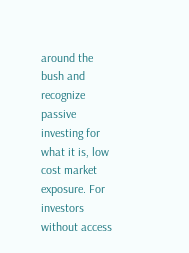around the bush and recognize passive investing for what it is, low cost market exposure. For investors without access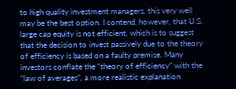to high quality investment managers, this very well may be the best option. I contend, however, that U.S. large cap equity is not efficient, which is to suggest that the decision to invest passively due to the theory of efficiency is based on a faulty premise. Many investors conflate the “theory of efficiency” with the “law of averages”, a more realistic explanation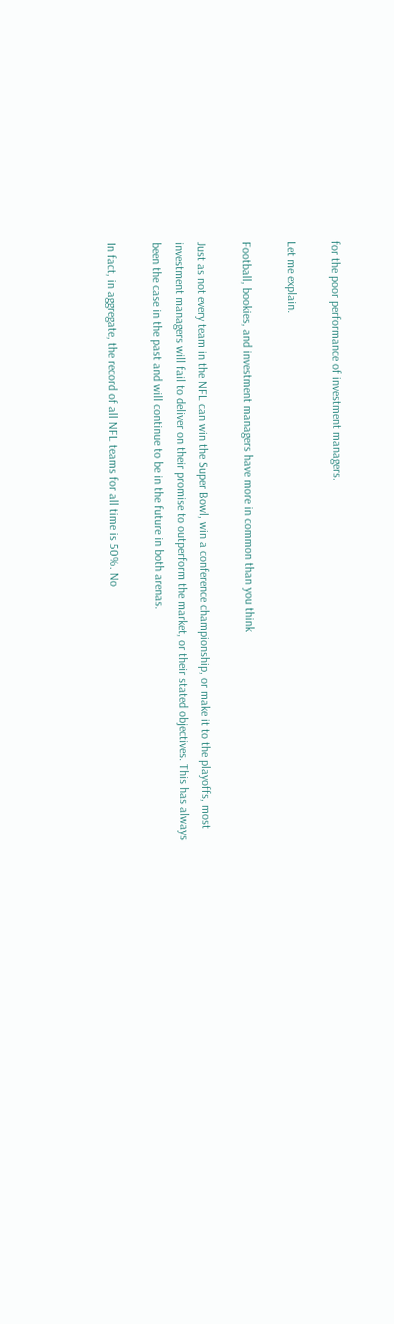for the poor performance of investment managers.

Let me explain.

Football, bookies, and investment managers have more in common than you think

Just as not every team in the NFL can win the Super Bowl, win a conference championship, or make it to the playoffs, most investment managers will fail to deliver on their promise to outperform the market, or their stated objectives. This has always been the case in the past and will continue to be in the future in both arenas.

In fact, in aggregate, the record of all NFL teams for all time is 50%. No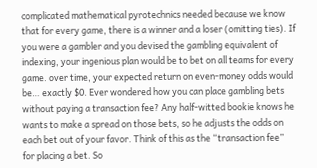complicated mathematical pyrotechnics needed because we know that for every game, there is a winner and a loser (omitting ties). If you were a gambler and you devised the gambling equivalent of indexing, your ingenious plan would be to bet on all teams for every game. over time, your expected return on even-money odds would be… exactly $0. Ever wondered how you can place gambling bets without paying a transaction fee? Any half-witted bookie knows he wants to make a spread on those bets, so he adjusts the odds on each bet out of your favor. Think of this as the “transaction fee” for placing a bet. So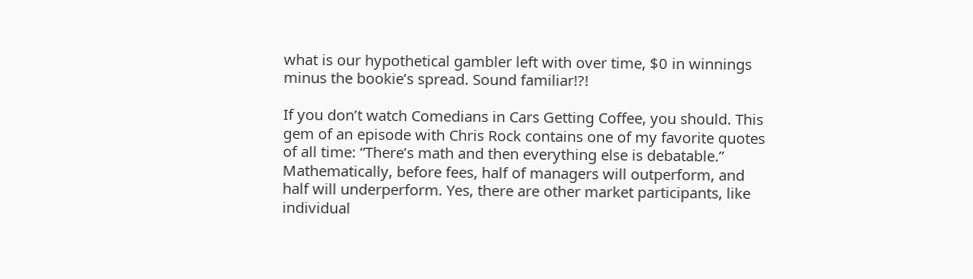what is our hypothetical gambler left with over time, $0 in winnings minus the bookie’s spread. Sound familiar!?!

If you don’t watch Comedians in Cars Getting Coffee, you should. This gem of an episode with Chris Rock contains one of my favorite quotes of all time: “There’s math and then everything else is debatable.” Mathematically, before fees, half of managers will outperform, and half will underperform. Yes, there are other market participants, like individual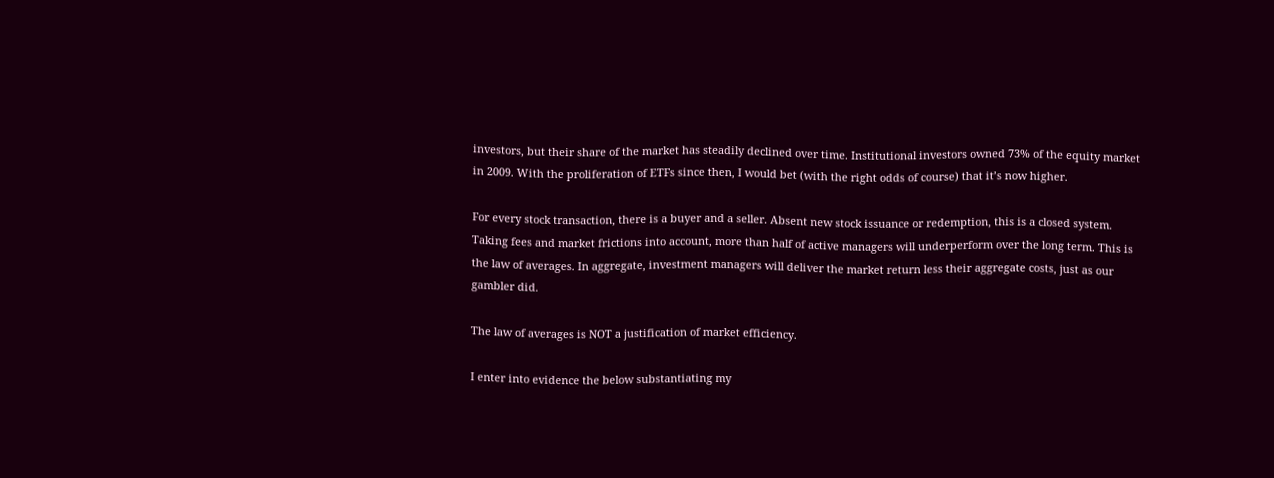investors, but their share of the market has steadily declined over time. Institutional investors owned 73% of the equity market in 2009. With the proliferation of ETFs since then, I would bet (with the right odds of course) that it’s now higher.

For every stock transaction, there is a buyer and a seller. Absent new stock issuance or redemption, this is a closed system. Taking fees and market frictions into account, more than half of active managers will underperform over the long term. This is the law of averages. In aggregate, investment managers will deliver the market return less their aggregate costs, just as our gambler did.

The law of averages is NOT a justification of market efficiency.

I enter into evidence the below substantiating my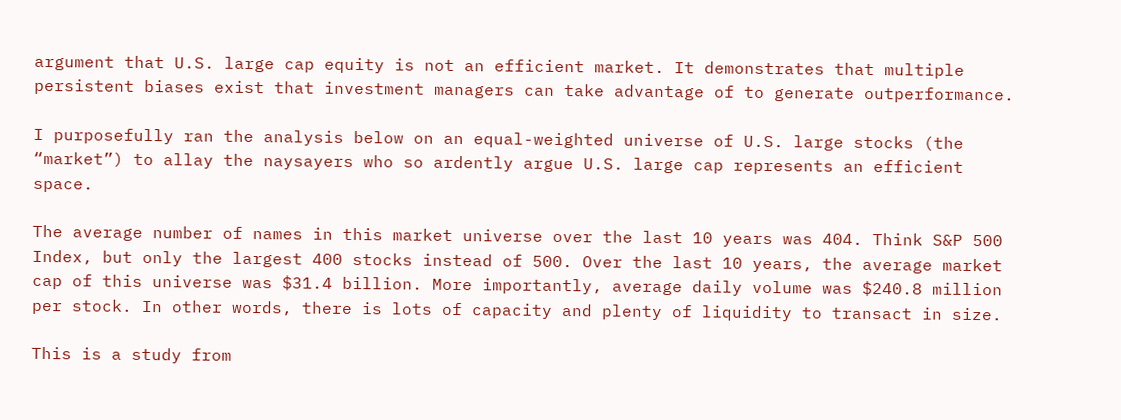argument that U.S. large cap equity is not an efficient market. It demonstrates that multiple persistent biases exist that investment managers can take advantage of to generate outperformance.

I purposefully ran the analysis below on an equal-weighted universe of U.S. large stocks (the “market”) to allay the naysayers who so ardently argue U.S. large cap represents an efficient space.

The average number of names in this market universe over the last 10 years was 404. Think S&P 500 Index, but only the largest 400 stocks instead of 500. Over the last 10 years, the average market cap of this universe was $31.4 billion. More importantly, average daily volume was $240.8 million per stock. In other words, there is lots of capacity and plenty of liquidity to transact in size.

This is a study from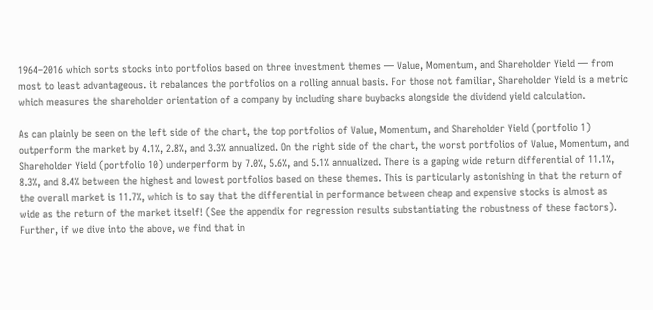1964–2016 which sorts stocks into portfolios based on three investment themes — Value, Momentum, and Shareholder Yield — from most to least advantageous. it rebalances the portfolios on a rolling annual basis. For those not familiar, Shareholder Yield is a metric which measures the shareholder orientation of a company by including share buybacks alongside the dividend yield calculation.

As can plainly be seen on the left side of the chart, the top portfolios of Value, Momentum, and Shareholder Yield (portfolio 1) outperform the market by 4.1%, 2.8%, and 3.3% annualized. On the right side of the chart, the worst portfolios of Value, Momentum, and Shareholder Yield (portfolio 10) underperform by 7.0%, 5.6%, and 5.1% annualized. There is a gaping wide return differential of 11.1%, 8.3%, and 8.4% between the highest and lowest portfolios based on these themes. This is particularly astonishing in that the return of the overall market is 11.7%, which is to say that the differential in performance between cheap and expensive stocks is almost as wide as the return of the market itself! (See the appendix for regression results substantiating the robustness of these factors). Further, if we dive into the above, we find that in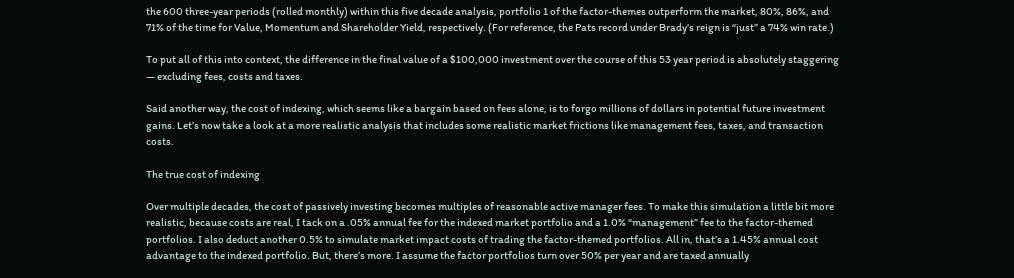the 600 three-year periods (rolled monthly) within this five decade analysis, portfolio 1 of the factor-themes outperform the market, 80%, 86%, and 71% of the time for Value, Momentum and Shareholder Yield, respectively. (For reference, the Pats record under Brady’s reign is “just” a 74% win rate.)

To put all of this into context, the difference in the final value of a $100,000 investment over the course of this 53 year period is absolutely staggering — excluding fees, costs and taxes.

Said another way, the cost of indexing, which seems like a bargain based on fees alone, is to forgo millions of dollars in potential future investment gains. Let’s now take a look at a more realistic analysis that includes some realistic market frictions like management fees, taxes, and transaction costs.

The true cost of indexing

Over multiple decades, the cost of passively investing becomes multiples of reasonable active manager fees. To make this simulation a little bit more realistic, because costs are real, I tack on a .05% annual fee for the indexed market portfolio and a 1.0% “management” fee to the factor-themed portfolios. I also deduct another 0.5% to simulate market impact costs of trading the factor-themed portfolios. All in, that’s a 1.45% annual cost advantage to the indexed portfolio. But, there’s more. I assume the factor portfolios turn over 50% per year and are taxed annually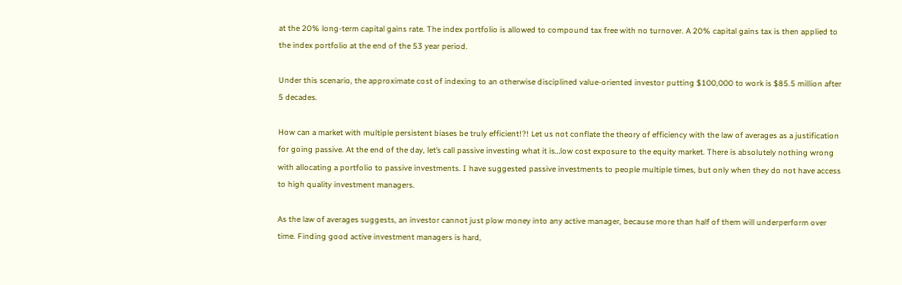at the 20% long-term capital gains rate. The index portfolio is allowed to compound tax free with no turnover. A 20% capital gains tax is then applied to the index portfolio at the end of the 53 year period.

Under this scenario, the approximate cost of indexing to an otherwise disciplined value-oriented investor putting $100,000 to work is $85.5 million after 5 decades.

How can a market with multiple persistent biases be truly efficient!?! Let us not conflate the theory of efficiency with the law of averages as a justification for going passive. At the end of the day, let’s call passive investing what it is…low cost exposure to the equity market. There is absolutely nothing wrong with allocating a portfolio to passive investments. I have suggested passive investments to people multiple times, but only when they do not have access to high quality investment managers.

As the law of averages suggests, an investor cannot just plow money into any active manager, because more than half of them will underperform over time. Finding good active investment managers is hard,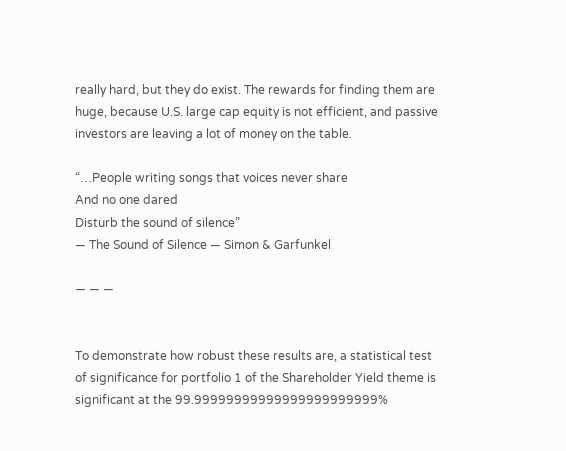really hard, but they do exist. The rewards for finding them are huge, because U.S. large cap equity is not efficient, and passive investors are leaving a lot of money on the table.

“…People writing songs that voices never share
And no one dared
Disturb the sound of silence”
— The Sound of Silence — Simon & Garfunkel

— — —


To demonstrate how robust these results are, a statistical test of significance for portfolio 1 of the Shareholder Yield theme is significant at the 99.99999999999999999999999%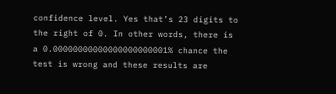confidence level. Yes that’s 23 digits to the right of 0. In other words, there is a 0.00000000000000000000001% chance the test is wrong and these results are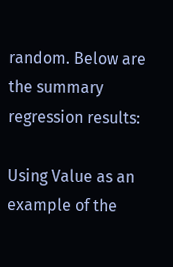random. Below are the summary regression results:

Using Value as an example of the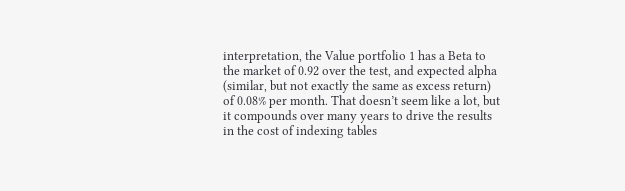interpretation, the Value portfolio 1 has a Beta to the market of 0.92 over the test, and expected alpha (similar, but not exactly the same as excess return) of 0.08% per month. That doesn’t seem like a lot, but it compounds over many years to drive the results in the cost of indexing tables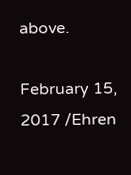above.

February 15, 2017 /Ehren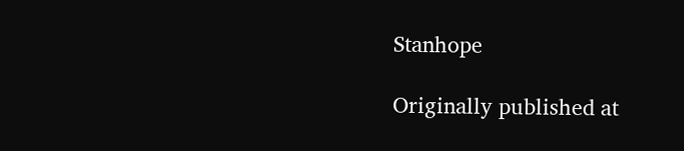Stanhope

Originally published at